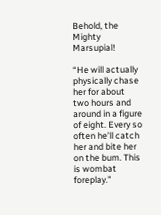Behold, the Mighty Marsupial!

“He will actually physically chase her for about two hours and around in a figure of eight. Every so often he’ll catch her and bite her on the bum. This is wombat foreplay.”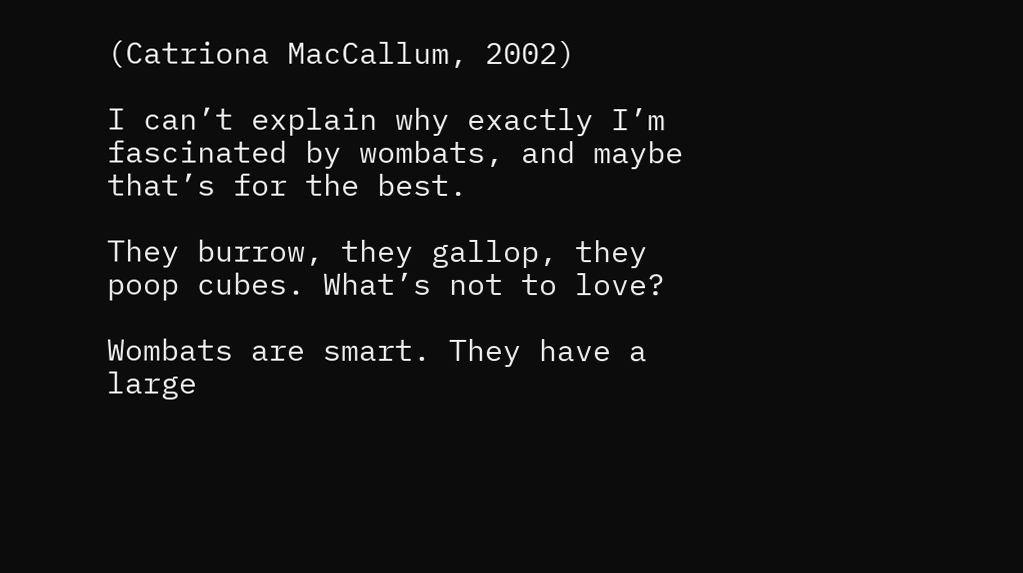(Catriona MacCallum, 2002)

I can’t explain why exactly I’m fascinated by wombats, and maybe that’s for the best.

They burrow, they gallop, they poop cubes. What’s not to love?

Wombats are smart. They have a large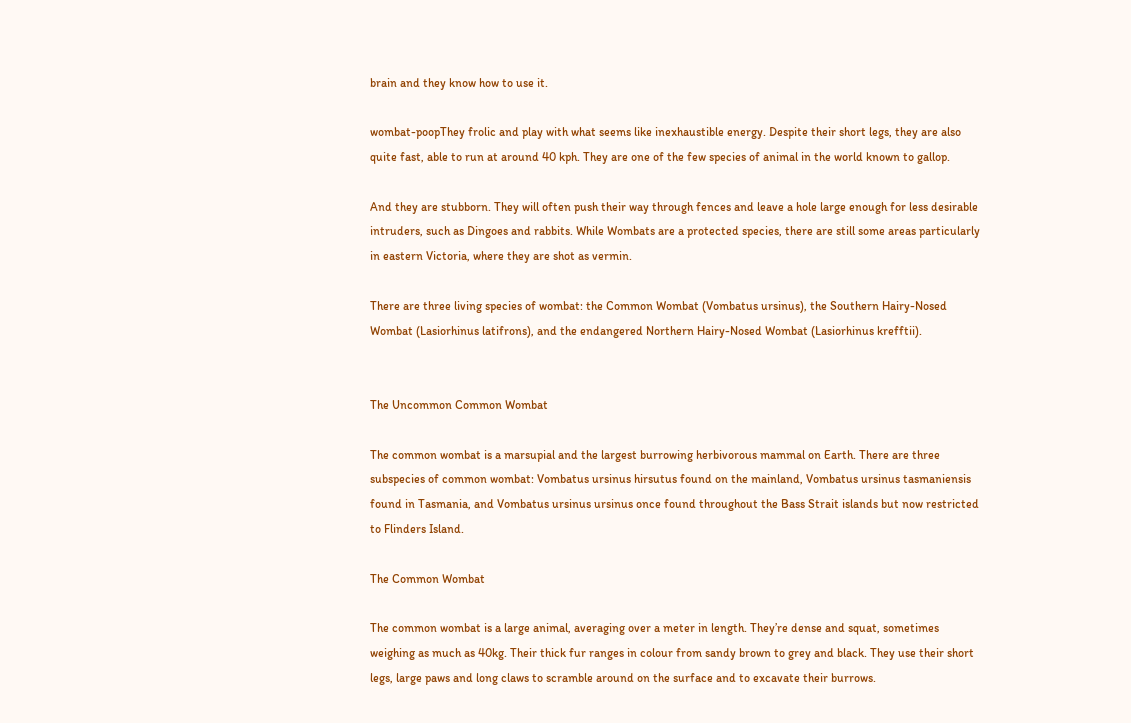brain and they know how to use it.

wombat-poopThey frolic and play with what seems like inexhaustible energy. Despite their short legs, they are also quite fast, able to run at around 40 kph. They are one of the few species of animal in the world known to gallop.

And they are stubborn. They will often push their way through fences and leave a hole large enough for less desirable intruders, such as Dingoes and rabbits. While Wombats are a protected species, there are still some areas particularly in eastern Victoria, where they are shot as vermin.

There are three living species of wombat: the Common Wombat (Vombatus ursinus), the Southern Hairy-Nosed Wombat (Lasiorhinus latifrons), and the endangered Northern Hairy-Nosed Wombat (Lasiorhinus krefftii).


The Uncommon Common Wombat

The common wombat is a marsupial and the largest burrowing herbivorous mammal on Earth. There are three subspecies of common wombat: Vombatus ursinus hirsutus found on the mainland, Vombatus ursinus tasmaniensis found in Tasmania, and Vombatus ursinus ursinus once found throughout the Bass Strait islands but now restricted to Flinders Island.

The Common Wombat

The common wombat is a large animal, averaging over a meter in length. They’re dense and squat, sometimes weighing as much as 40kg. Their thick fur ranges in colour from sandy brown to grey and black. They use their short legs, large paws and long claws to scramble around on the surface and to excavate their burrows.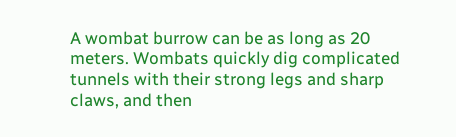A wombat burrow can be as long as 20 meters. Wombats quickly dig complicated tunnels with their strong legs and sharp claws, and then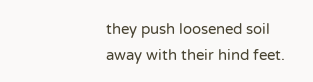they push loosened soil away with their hind feet.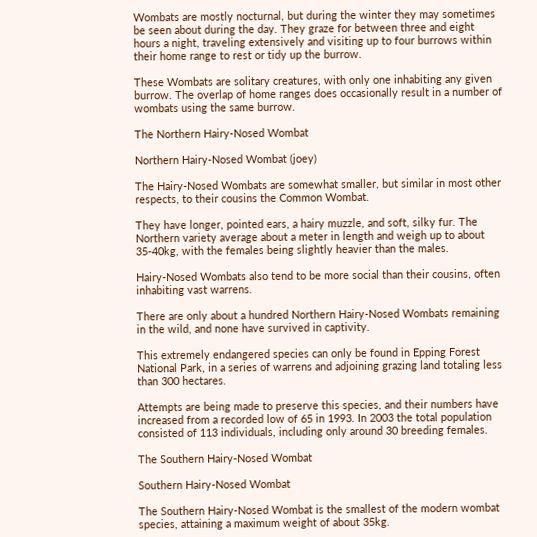Wombats are mostly nocturnal, but during the winter they may sometimes be seen about during the day. They graze for between three and eight hours a night, traveling extensively and visiting up to four burrows within their home range to rest or tidy up the burrow.

These Wombats are solitary creatures, with only one inhabiting any given burrow. The overlap of home ranges does occasionally result in a number of wombats using the same burrow.

The Northern Hairy-Nosed Wombat

Northern Hairy-Nosed Wombat (joey)

The Hairy-Nosed Wombats are somewhat smaller, but similar in most other respects, to their cousins the Common Wombat.

They have longer, pointed ears, a hairy muzzle, and soft, silky fur. The Northern variety average about a meter in length and weigh up to about 35-40kg, with the females being slightly heavier than the males.

Hairy-Nosed Wombats also tend to be more social than their cousins, often inhabiting vast warrens.

There are only about a hundred Northern Hairy-Nosed Wombats remaining in the wild, and none have survived in captivity.

This extremely endangered species can only be found in Epping Forest National Park, in a series of warrens and adjoining grazing land totaling less than 300 hectares.

Attempts are being made to preserve this species, and their numbers have increased from a recorded low of 65 in 1993. In 2003 the total population consisted of 113 individuals, including only around 30 breeding females.

The Southern Hairy-Nosed Wombat

Southern Hairy-Nosed Wombat

The Southern Hairy-Nosed Wombat is the smallest of the modern wombat species, attaining a maximum weight of about 35kg.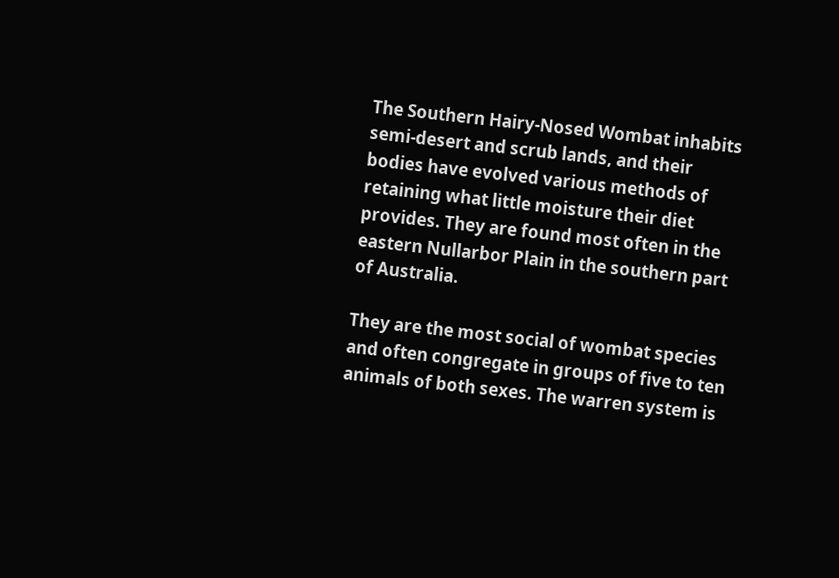The Southern Hairy-Nosed Wombat inhabits semi-desert and scrub lands, and their bodies have evolved various methods of retaining what little moisture their diet provides. They are found most often in the eastern Nullarbor Plain in the southern part of Australia.

They are the most social of wombat species and often congregate in groups of five to ten animals of both sexes. The warren system is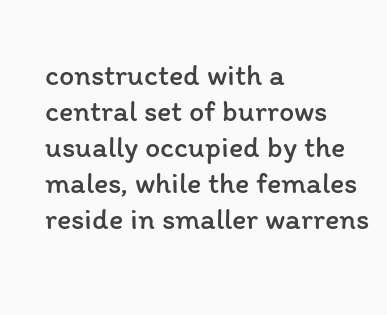constructed with a central set of burrows usually occupied by the males, while the females reside in smaller warrens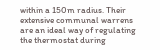within a 150m radius. Their extensive communal warrens are an ideal way of regulating the thermostat during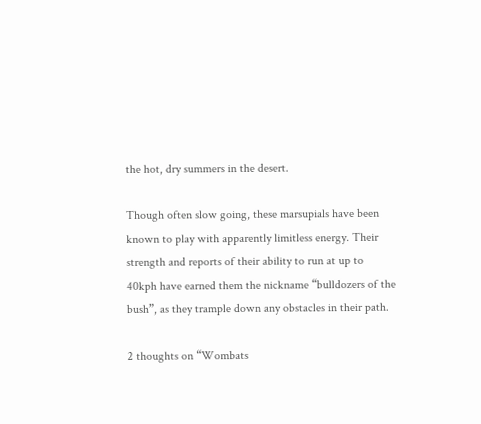the hot, dry summers in the desert.

Though often slow going, these marsupials have been known to play with apparently limitless energy. Their strength and reports of their ability to run at up to 40kph have earned them the nickname “bulldozers of the bush”, as they trample down any obstacles in their path.

2 thoughts on “Wombats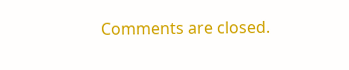Comments are closed.